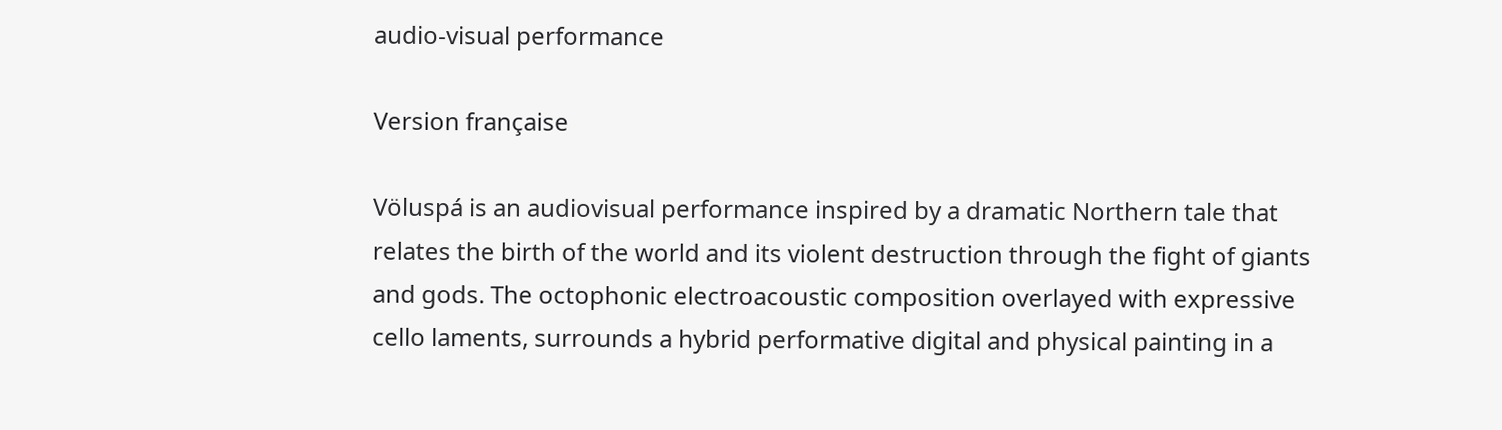audio-visual performance

Version française

Völuspá is an audiovisual performance inspired by a dramatic Northern tale that relates the birth of the world and its violent destruction through the fight of giants and gods. The octophonic electroacoustic composition overlayed with expressive cello laments, surrounds a hybrid performative digital and physical painting in a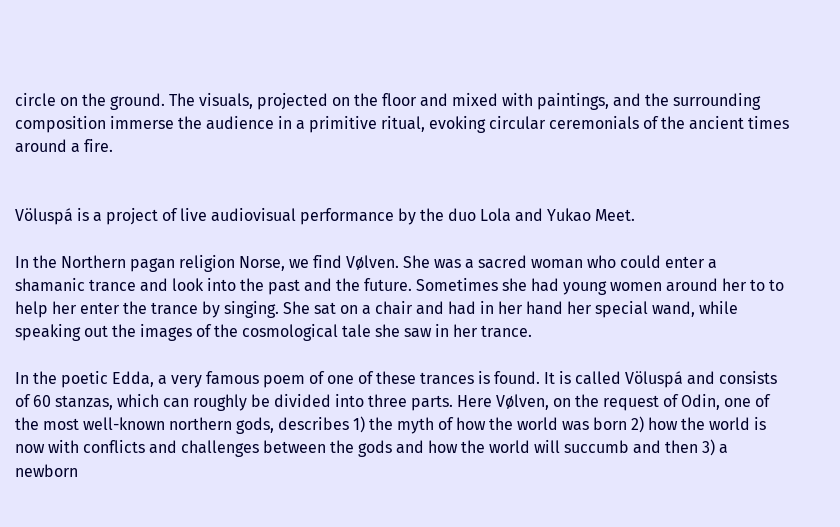circle on the ground. The visuals, projected on the floor and mixed with paintings, and the surrounding composition immerse the audience in a primitive ritual, evoking circular ceremonials of the ancient times around a fire.


Völuspá is a project of live audiovisual performance by the duo Lola and Yukao Meet.

In the Northern pagan religion Norse, we find Vølven. She was a sacred woman who could enter a shamanic trance and look into the past and the future. Sometimes she had young women around her to to help her enter the trance by singing. She sat on a chair and had in her hand her special wand, while speaking out the images of the cosmological tale she saw in her trance.

In the poetic Edda, a very famous poem of one of these trances is found. It is called Völuspá and consists of 60 stanzas, which can roughly be divided into three parts. Here Vølven, on the request of Odin, one of the most well-known northern gods, describes 1) the myth of how the world was born 2) how the world is now with conflicts and challenges between the gods and how the world will succumb and then 3) a newborn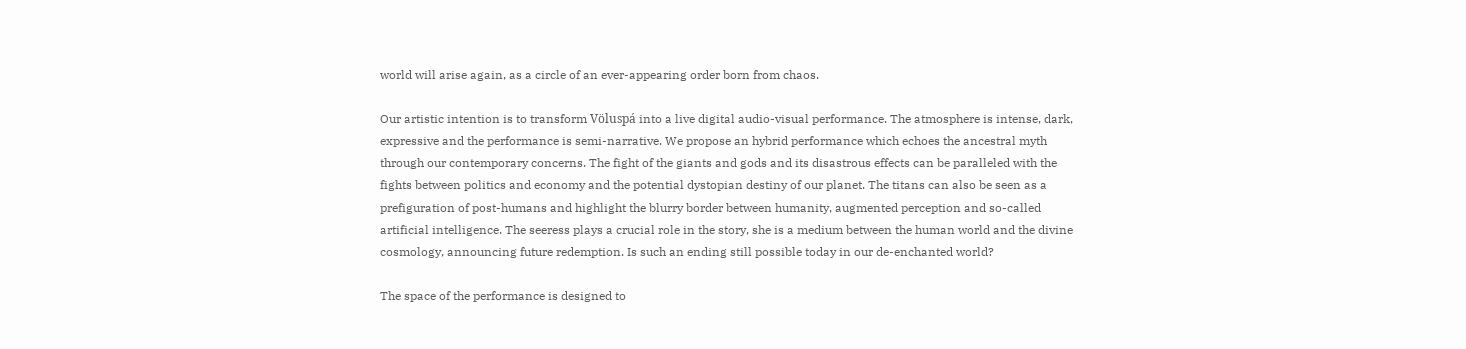world will arise again, as a circle of an ever-appearing order born from chaos.

Our artistic intention is to transform Völuspá into a live digital audio-visual performance. The atmosphere is intense, dark, expressive and the performance is semi-narrative. We propose an hybrid performance which echoes the ancestral myth through our contemporary concerns. The fight of the giants and gods and its disastrous effects can be paralleled with the fights between politics and economy and the potential dystopian destiny of our planet. The titans can also be seen as a prefiguration of post-humans and highlight the blurry border between humanity, augmented perception and so-called artificial intelligence. The seeress plays a crucial role in the story, she is a medium between the human world and the divine cosmology, announcing future redemption. Is such an ending still possible today in our de-enchanted world?

The space of the performance is designed to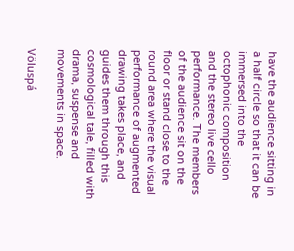have the audience sitting in a half circle so that it can be immersed into the octophonic composition and the stereo live cello performance. The members of the audience sit on the floor or stand close to the round area where the visual performance of augmented drawing takes place, and guides them through this cosmological tale, filled with drama, suspense and movements in space.

Völuspá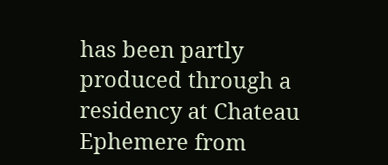has been partly produced through a residency at Chateau Ephemere from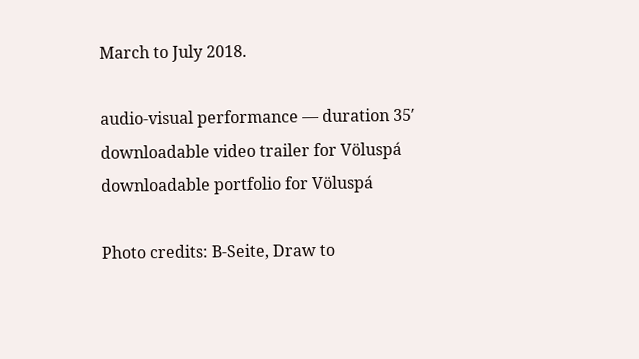March to July 2018.

audio-visual performance — duration 35′
downloadable video trailer for Völuspá
downloadable portfolio for Völuspá

Photo credits: B-Seite, Draw to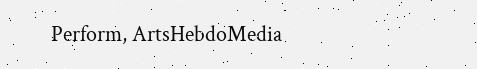Perform, ArtsHebdoMedia